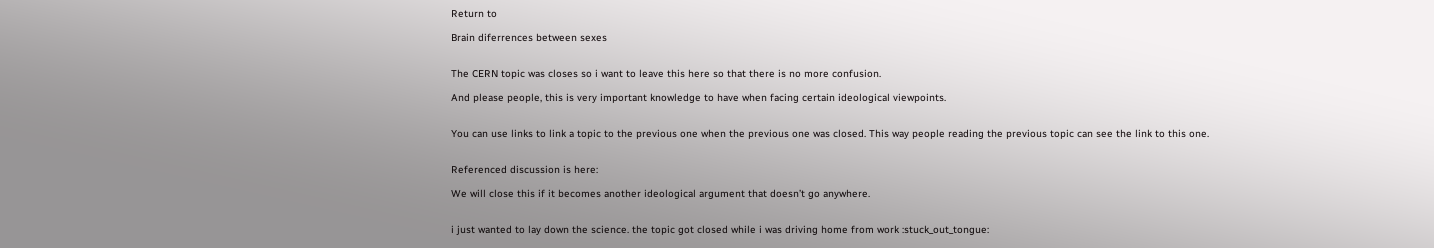Return to

Brain diferrences between sexes


The CERN topic was closes so i want to leave this here so that there is no more confusion.

And please people, this is very important knowledge to have when facing certain ideological viewpoints.


You can use links to link a topic to the previous one when the previous one was closed. This way people reading the previous topic can see the link to this one.


Referenced discussion is here:

We will close this if it becomes another ideological argument that doesn’t go anywhere.


i just wanted to lay down the science. the topic got closed while i was driving home from work :stuck_out_tongue: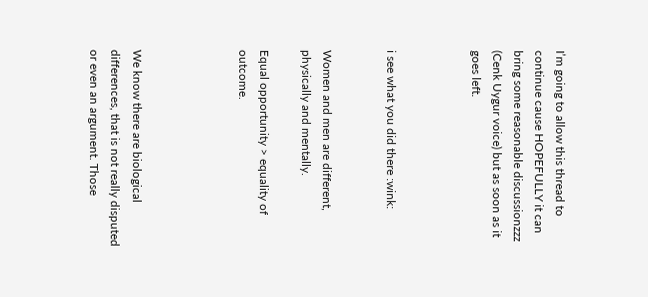I’m going to allow this thread to continue cause HOPEFULLY it can bring some reasonable discussionzzz (Cenk Uygur voice) but as soon as it goes left.



i see what you did there :wink:


Women and men are different, physically and mentally.

Equal opportunity > equality of outcome.




We know there are biological differences, that is not really disputed or even an argument. Those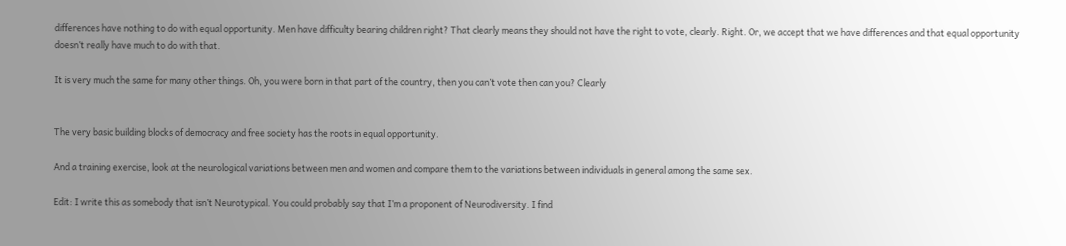differences have nothing to do with equal opportunity. Men have difficulty bearing children right? That clearly means they should not have the right to vote, clearly. Right. Or, we accept that we have differences and that equal opportunity doesn’t really have much to do with that.

It is very much the same for many other things. Oh, you were born in that part of the country, then you can’t vote then can you? Clearly


The very basic building blocks of democracy and free society has the roots in equal opportunity.

And a training exercise, look at the neurological variations between men and women and compare them to the variations between individuals in general among the same sex.

Edit: I write this as somebody that isn’t Neurotypical. You could probably say that I’m a proponent of Neurodiversity. I find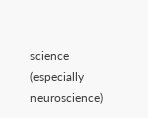science (especially neuroscience)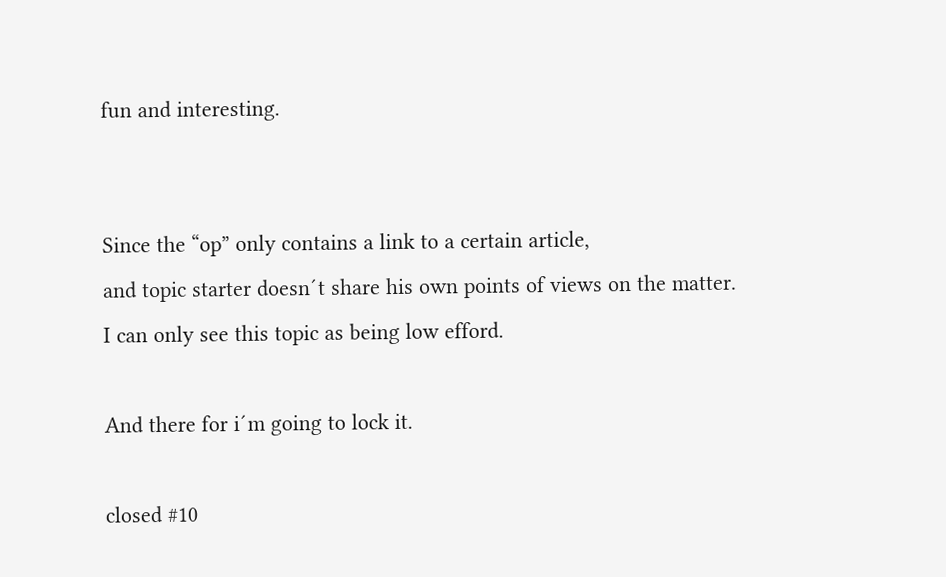fun and interesting.


Since the “op” only contains a link to a certain article,
and topic starter doesn´t share his own points of views on the matter.
I can only see this topic as being low efford.

And there for i´m going to lock it.

closed #10